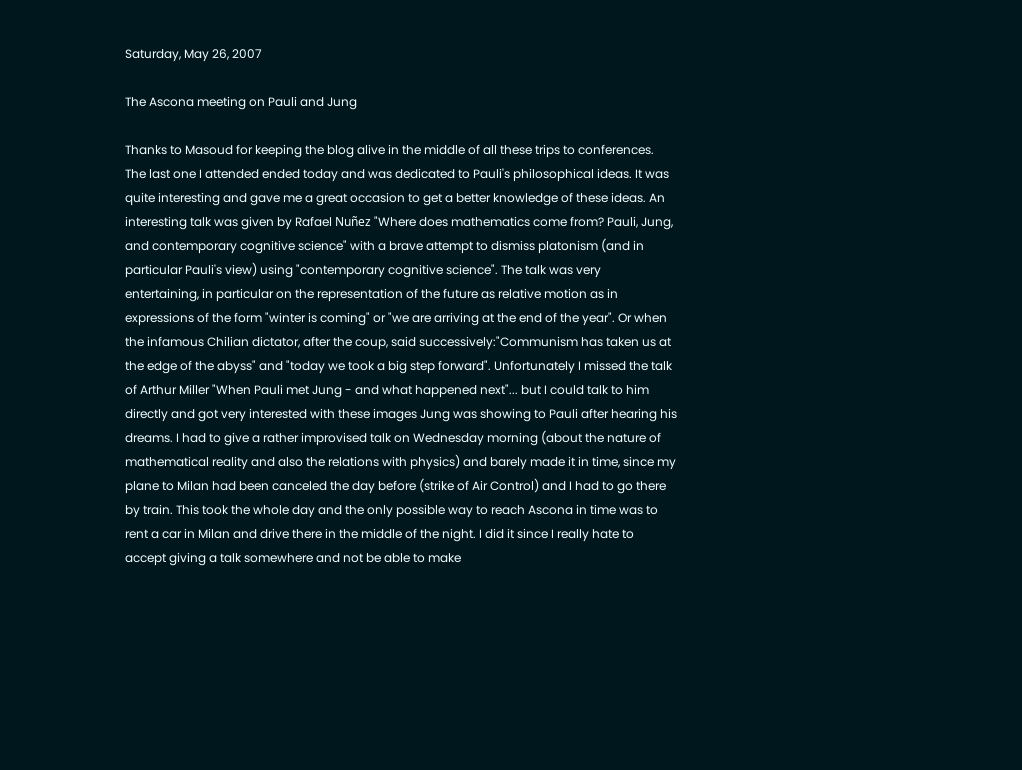Saturday, May 26, 2007

The Ascona meeting on Pauli and Jung

Thanks to Masoud for keeping the blog alive in the middle of all these trips to conferences. The last one I attended ended today and was dedicated to Pauli's philosophical ideas. It was quite interesting and gave me a great occasion to get a better knowledge of these ideas. An interesting talk was given by Rafael Nuñez "Where does mathematics come from? Pauli, Jung, and contemporary cognitive science" with a brave attempt to dismiss platonism (and in particular Pauli's view) using "contemporary cognitive science". The talk was very entertaining, in particular on the representation of the future as relative motion as in expressions of the form "winter is coming" or "we are arriving at the end of the year". Or when the infamous Chilian dictator, after the coup, said successively:"Communism has taken us at the edge of the abyss" and "today we took a big step forward". Unfortunately I missed the talk of Arthur Miller "When Pauli met Jung - and what happened next"... but I could talk to him directly and got very interested with these images Jung was showing to Pauli after hearing his dreams. I had to give a rather improvised talk on Wednesday morning (about the nature of mathematical reality and also the relations with physics) and barely made it in time, since my plane to Milan had been canceled the day before (strike of Air Control) and I had to go there by train. This took the whole day and the only possible way to reach Ascona in time was to rent a car in Milan and drive there in the middle of the night. I did it since I really hate to accept giving a talk somewhere and not be able to make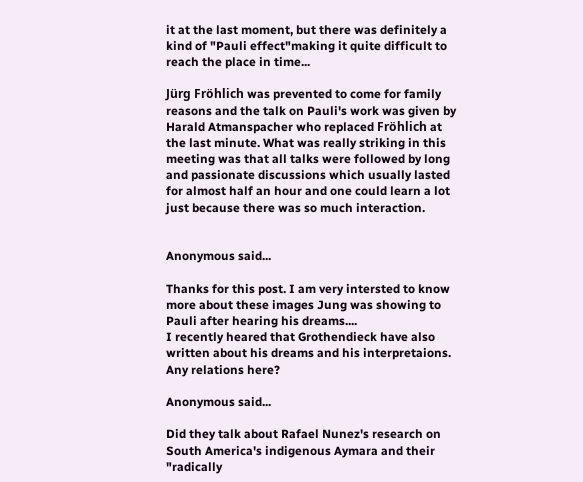it at the last moment, but there was definitely a kind of "Pauli effect"making it quite difficult to reach the place in time...

Jürg Fröhlich was prevented to come for family reasons and the talk on Pauli's work was given by Harald Atmanspacher who replaced Fröhlich at the last minute. What was really striking in this meeting was that all talks were followed by long and passionate discussions which usually lasted for almost half an hour and one could learn a lot just because there was so much interaction.


Anonymous said...

Thanks for this post. I am very intersted to know more about these images Jung was showing to Pauli after hearing his dreams....
I recently heared that Grothendieck have also written about his dreams and his interpretaions. Any relations here?

Anonymous said...

Did they talk about Rafael Nunez's research on South America's indigenous Aymara and their "radically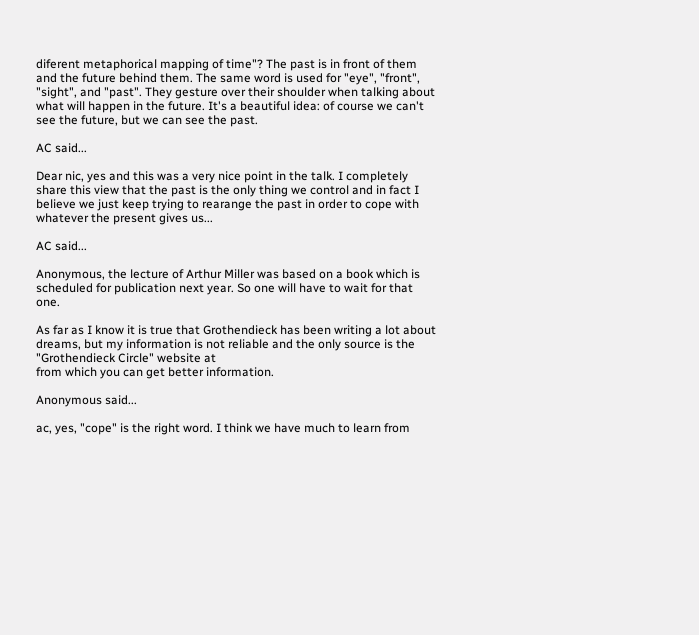diferent metaphorical mapping of time"? The past is in front of them and the future behind them. The same word is used for "eye", "front", "sight", and "past". They gesture over their shoulder when talking about what will happen in the future. It's a beautiful idea: of course we can't see the future, but we can see the past.

AC said...

Dear nic, yes and this was a very nice point in the talk. I completely share this view that the past is the only thing we control and in fact I believe we just keep trying to rearange the past in order to cope with whatever the present gives us...

AC said...

Anonymous, the lecture of Arthur Miller was based on a book which is scheduled for publication next year. So one will have to wait for that one.

As far as I know it is true that Grothendieck has been writing a lot about dreams, but my information is not reliable and the only source is the "Grothendieck Circle" website at
from which you can get better information.

Anonymous said...

ac, yes, "cope" is the right word. I think we have much to learn from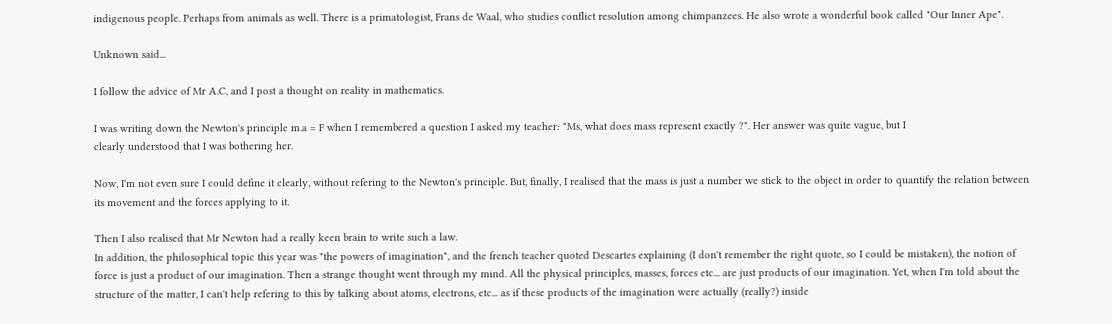indigenous people. Perhaps from animals as well. There is a primatologist, Frans de Waal, who studies conflict resolution among chimpanzees. He also wrote a wonderful book called "Our Inner Ape".

Unknown said...

I follow the advice of Mr A.C, and I post a thought on reality in mathematics.

I was writing down the Newton's principle m.a = F when I remembered a question I asked my teacher: "Ms, what does mass represent exactly ?". Her answer was quite vague, but I
clearly understood that I was bothering her.

Now, I'm not even sure I could define it clearly, without refering to the Newton's principle. But, finally, I realised that the mass is just a number we stick to the object in order to quantify the relation between its movement and the forces applying to it.

Then I also realised that Mr Newton had a really keen brain to write such a law.
In addition, the philosophical topic this year was "the powers of imagination", and the french teacher quoted Descartes explaining (I don't remember the right quote, so I could be mistaken), the notion of force is just a product of our imagination. Then a strange thought went through my mind. All the physical principles, masses, forces etc... are just products of our imagination. Yet, when I'm told about the structure of the matter, I can't help refering to this by talking about atoms, electrons, etc... as if these products of the imagination were actually (really?) inside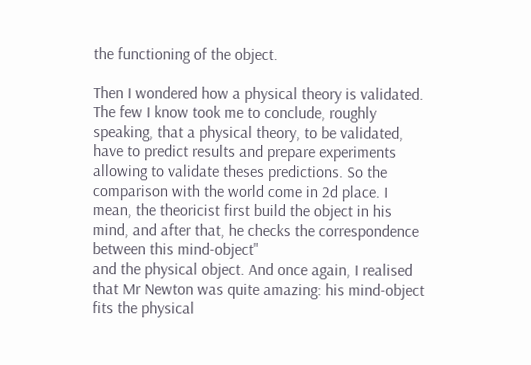the functioning of the object.

Then I wondered how a physical theory is validated. The few I know took me to conclude, roughly speaking, that a physical theory, to be validated, have to predict results and prepare experiments allowing to validate theses predictions. So the comparison with the world come in 2d place. I mean, the theoricist first build the object in his mind, and after that, he checks the correspondence between this mind-object"
and the physical object. And once again, I realised that Mr Newton was quite amazing: his mind-object fits the physical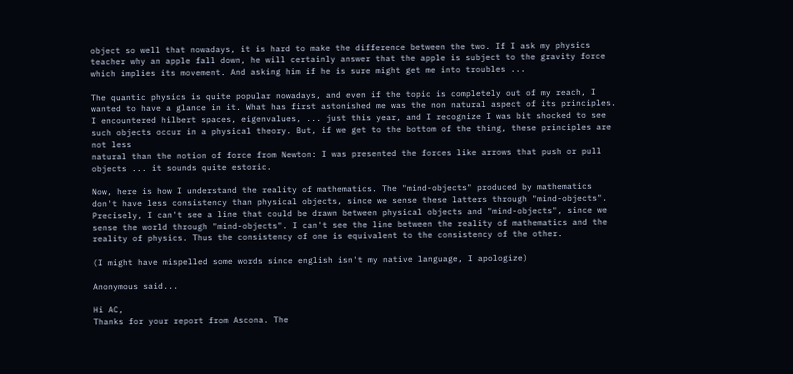object so well that nowadays, it is hard to make the difference between the two. If I ask my physics teacher why an apple fall down, he will certainly answer that the apple is subject to the gravity force which implies its movement. And asking him if he is sure might get me into troubles ...

The quantic physics is quite popular nowadays, and even if the topic is completely out of my reach, I wanted to have a glance in it. What has first astonished me was the non natural aspect of its principles. I encountered hilbert spaces, eigenvalues, ... just this year, and I recognize I was bit shocked to see such objects occur in a physical theory. But, if we get to the bottom of the thing, these principles are not less
natural than the notion of force from Newton: I was presented the forces like arrows that push or pull objects ... it sounds quite estoric.

Now, here is how I understand the reality of mathematics. The "mind-objects" produced by mathematics
don't have less consistency than physical objects, since we sense these latters through "mind-objects". Precisely, I can't see a line that could be drawn between physical objects and "mind-objects", since we sense the world through "mind-objects". I can't see the line between the reality of mathematics and the reality of physics. Thus the consistency of one is equivalent to the consistency of the other.

(I might have mispelled some words since english isn't my native language, I apologize)

Anonymous said...

Hi AC,
Thanks for your report from Ascona. The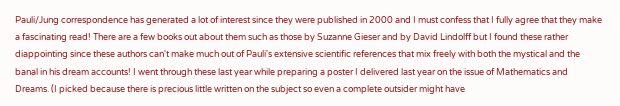Pauli/Jung correspondence has generated a lot of interest since they were published in 2000 and I must confess that I fully agree that they make a fascinating read! There are a few books out about them such as those by Suzanne Gieser and by David Lindolff but I found these rather diappointing since these authors can't make much out of Pauli's extensive scientific references that mix freely with both the mystical and the banal in his dream accounts! I went through these last year while preparing a poster I delivered last year on the issue of Mathematics and Dreams. (I picked because there is precious little written on the subject so even a complete outsider might have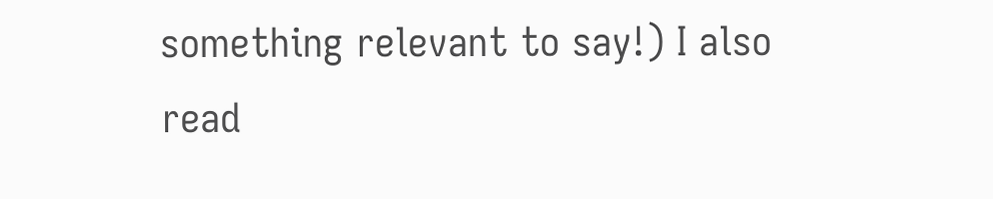something relevant to say!) I also read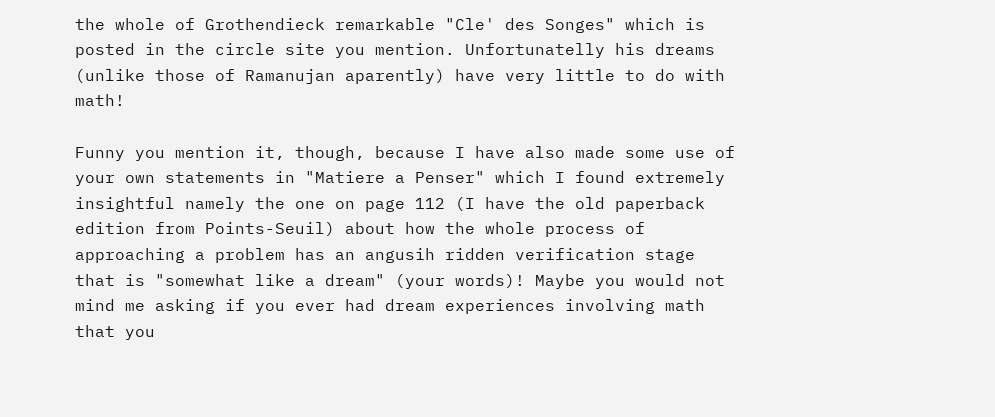the whole of Grothendieck remarkable "Cle' des Songes" which is posted in the circle site you mention. Unfortunatelly his dreams (unlike those of Ramanujan aparently) have very little to do with math!

Funny you mention it, though, because I have also made some use of your own statements in "Matiere a Penser" which I found extremely insightful namely the one on page 112 (I have the old paperback edition from Points-Seuil) about how the whole process of approaching a problem has an angusih ridden verification stage that is "somewhat like a dream" (your words)! Maybe you would not mind me asking if you ever had dream experiences involving math that you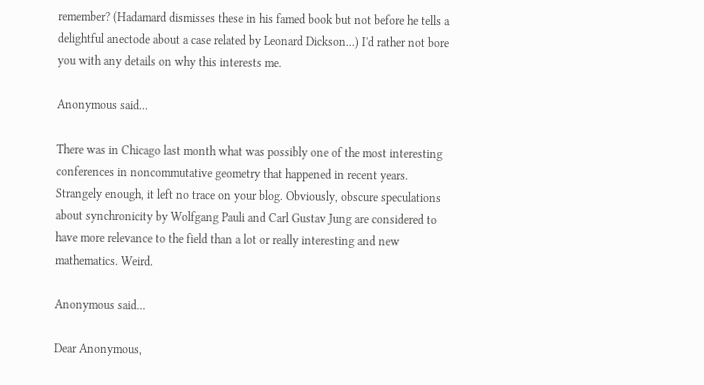remember? (Hadamard dismisses these in his famed book but not before he tells a delightful anectode about a case related by Leonard Dickson...) I'd rather not bore you with any details on why this interests me.

Anonymous said...

There was in Chicago last month what was possibly one of the most interesting conferences in noncommutative geometry that happened in recent years. Strangely enough, it left no trace on your blog. Obviously, obscure speculations about synchronicity by Wolfgang Pauli and Carl Gustav Jung are considered to have more relevance to the field than a lot or really interesting and new mathematics. Weird.

Anonymous said...

Dear Anonymous,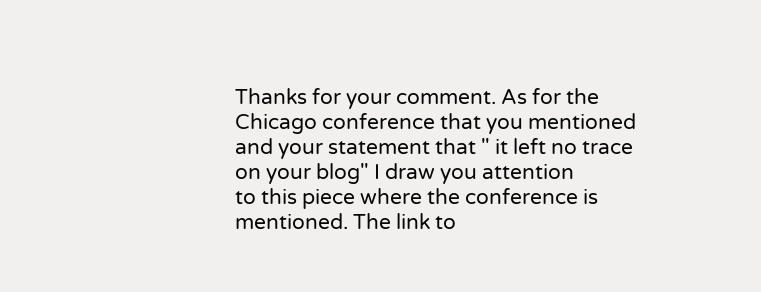Thanks for your comment. As for the Chicago conference that you mentioned and your statement that " it left no trace on your blog" I draw you attention
to this piece where the conference is mentioned. The link to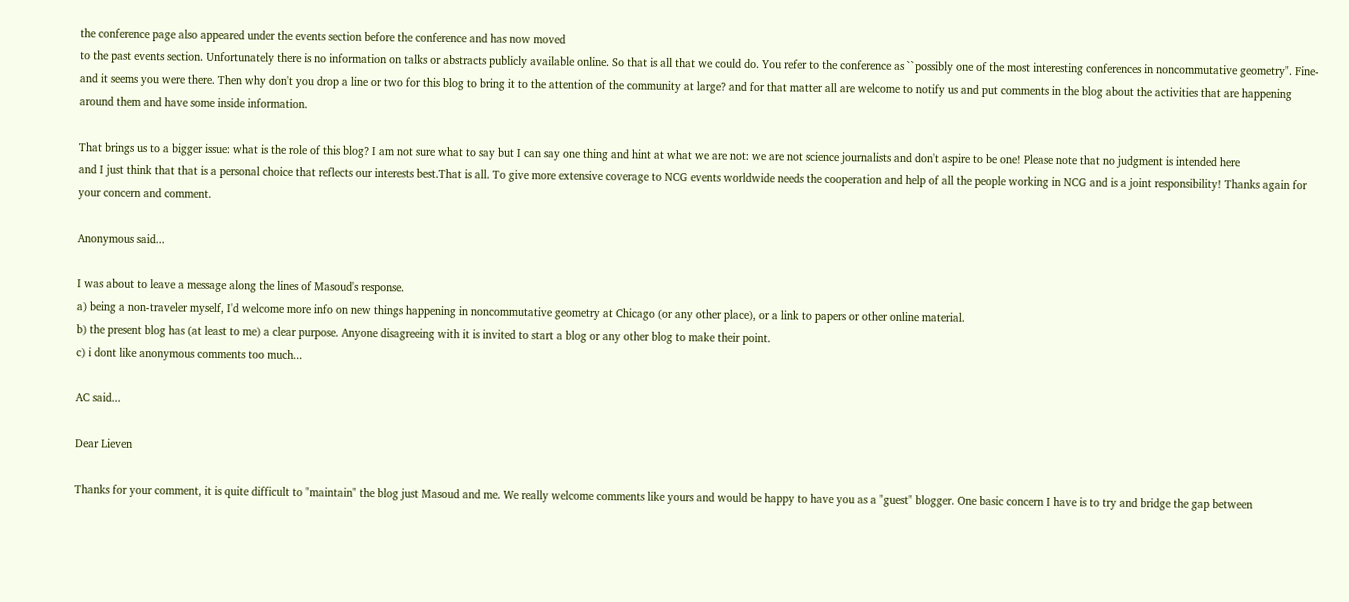the conference page also appeared under the events section before the conference and has now moved
to the past events section. Unfortunately there is no information on talks or abstracts publicly available online. So that is all that we could do. You refer to the conference as ``possibly one of the most interesting conferences in noncommutative geometry". Fine- and it seems you were there. Then why don't you drop a line or two for this blog to bring it to the attention of the community at large? and for that matter all are welcome to notify us and put comments in the blog about the activities that are happening around them and have some inside information.

That brings us to a bigger issue: what is the role of this blog? I am not sure what to say but I can say one thing and hint at what we are not: we are not science journalists and don't aspire to be one! Please note that no judgment is intended here
and I just think that that is a personal choice that reflects our interests best.That is all. To give more extensive coverage to NCG events worldwide needs the cooperation and help of all the people working in NCG and is a joint responsibility! Thanks again for your concern and comment.

Anonymous said...

I was about to leave a message along the lines of Masoud's response.
a) being a non-traveler myself, I'd welcome more info on new things happening in noncommutative geometry at Chicago (or any other place), or a link to papers or other online material.
b) the present blog has (at least to me) a clear purpose. Anyone disagreeing with it is invited to start a blog or any other blog to make their point.
c) i dont like anonymous comments too much...

AC said...

Dear Lieven

Thanks for your comment, it is quite difficult to "maintain" the blog just Masoud and me. We really welcome comments like yours and would be happy to have you as a "guest" blogger. One basic concern I have is to try and bridge the gap between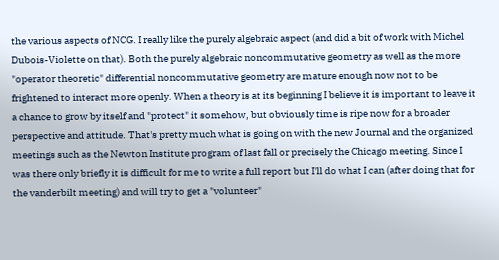the various aspects of NCG. I really like the purely algebraic aspect (and did a bit of work with Michel Dubois-Violette on that). Both the purely algebraic noncommutative geometry as well as the more "operator theoretic" differential noncommutative geometry are mature enough now not to be frightened to interact more openly. When a theory is at its beginning I believe it is important to leave it a chance to grow by itself and "protect" it somehow, but obviously time is ripe now for a broader perspective and attitude. That's pretty much what is going on with the new Journal and the organized meetings such as the Newton Institute program of last fall or precisely the Chicago meeting. Since I was there only briefly it is difficult for me to write a full report but I'll do what I can (after doing that for the vanderbilt meeting) and will try to get a "volunteer"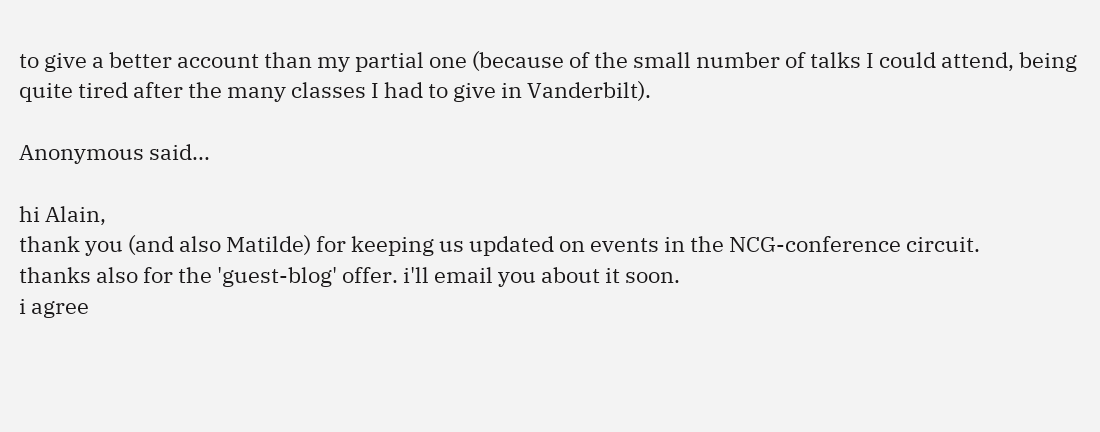to give a better account than my partial one (because of the small number of talks I could attend, being quite tired after the many classes I had to give in Vanderbilt).

Anonymous said...

hi Alain,
thank you (and also Matilde) for keeping us updated on events in the NCG-conference circuit.
thanks also for the 'guest-blog' offer. i'll email you about it soon.
i agree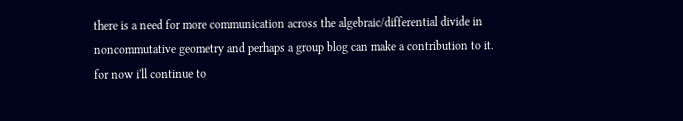there is a need for more communication across the algebraic/differential divide in noncommutative geometry and perhaps a group blog can make a contribution to it.
for now i'll continue to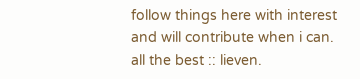follow things here with interest and will contribute when i can.
all the best :: lieven.